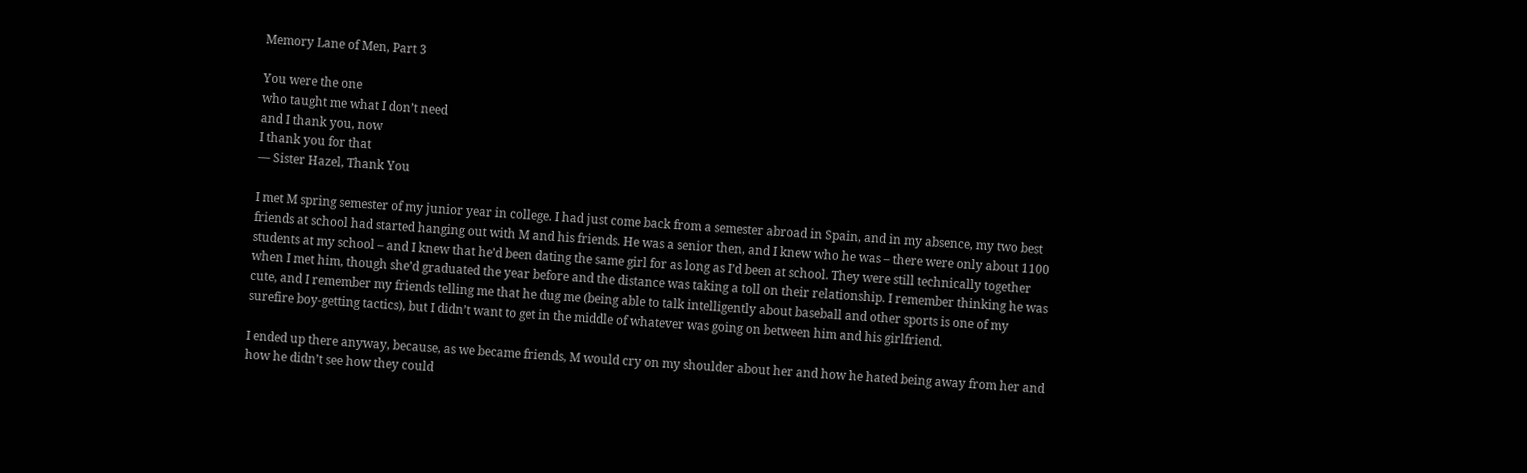Memory Lane of Men, Part 3

You were the one
who taught me what I don’t need
and I thank you, now
I thank you for that
— Sister Hazel, Thank You

I met M spring semester of my junior year in college. I had just come back from a semester abroad in Spain, and in my absence, my two best friends at school had started hanging out with M and his friends. He was a senior then, and I knew who he was – there were only about 1100 students at my school – and I knew that he’d been dating the same girl for as long as I’d been at school. They were still technically together when I met him, though she’d graduated the year before and the distance was taking a toll on their relationship. I remember thinking he was cute, and I remember my friends telling me that he dug me (being able to talk intelligently about baseball and other sports is one of my surefire boy-getting tactics), but I didn’t want to get in the middle of whatever was going on between him and his girlfriend.

I ended up there anyway, because, as we became friends, M would cry on my shoulder about her and how he hated being away from her and how he didn’t see how they could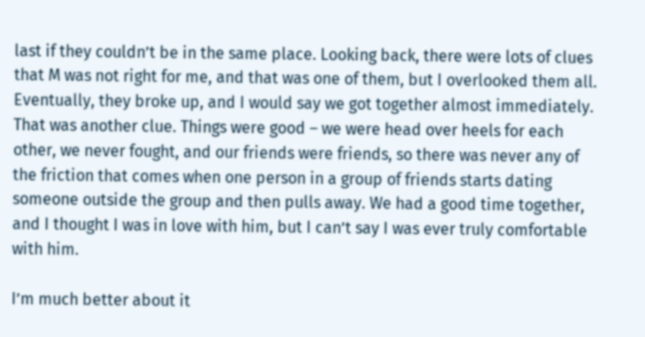last if they couldn’t be in the same place. Looking back, there were lots of clues that M was not right for me, and that was one of them, but I overlooked them all. Eventually, they broke up, and I would say we got together almost immediately. That was another clue. Things were good – we were head over heels for each other, we never fought, and our friends were friends, so there was never any of the friction that comes when one person in a group of friends starts dating someone outside the group and then pulls away. We had a good time together, and I thought I was in love with him, but I can’t say I was ever truly comfortable with him.

I’m much better about it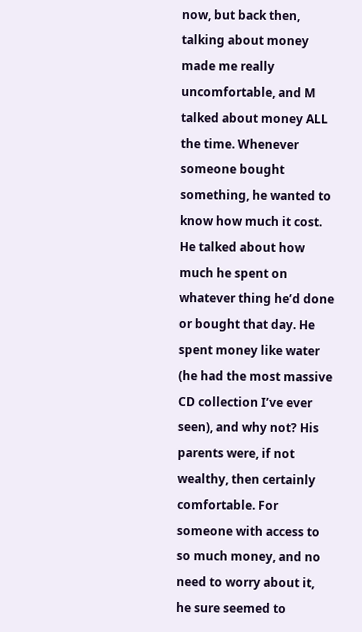now, but back then, talking about money made me really uncomfortable, and M talked about money ALL the time. Whenever someone bought something, he wanted to know how much it cost. He talked about how much he spent on whatever thing he’d done or bought that day. He spent money like water (he had the most massive CD collection I’ve ever seen), and why not? His parents were, if not wealthy, then certainly comfortable. For someone with access to so much money, and no need to worry about it, he sure seemed to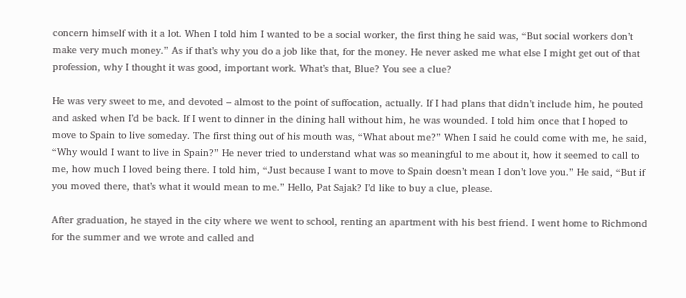concern himself with it a lot. When I told him I wanted to be a social worker, the first thing he said was, “But social workers don’t make very much money.” As if that’s why you do a job like that, for the money. He never asked me what else I might get out of that profession, why I thought it was good, important work. What’s that, Blue? You see a clue?

He was very sweet to me, and devoted – almost to the point of suffocation, actually. If I had plans that didn’t include him, he pouted and asked when I’d be back. If I went to dinner in the dining hall without him, he was wounded. I told him once that I hoped to move to Spain to live someday. The first thing out of his mouth was, “What about me?” When I said he could come with me, he said, “Why would I want to live in Spain?” He never tried to understand what was so meaningful to me about it, how it seemed to call to me, how much I loved being there. I told him, “Just because I want to move to Spain doesn’t mean I don’t love you.” He said, “But if you moved there, that’s what it would mean to me.” Hello, Pat Sajak? I’d like to buy a clue, please.

After graduation, he stayed in the city where we went to school, renting an apartment with his best friend. I went home to Richmond for the summer and we wrote and called and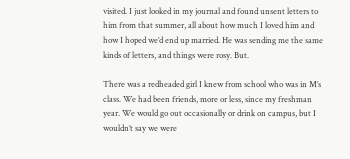visited. I just looked in my journal and found unsent letters to him from that summer, all about how much I loved him and how I hoped we’d end up married. He was sending me the same kinds of letters, and things were rosy. But.

There was a redheaded girl I knew from school who was in M’s class. We had been friends, more or less, since my freshman year. We would go out occasionally or drink on campus, but I wouldn’t say we were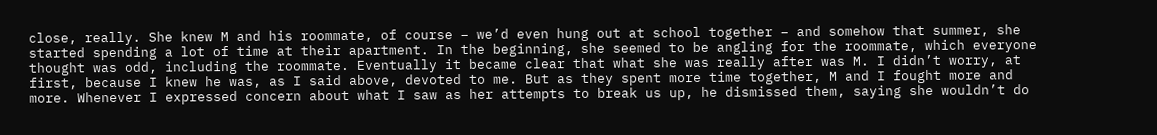close, really. She knew M and his roommate, of course – we’d even hung out at school together – and somehow that summer, she started spending a lot of time at their apartment. In the beginning, she seemed to be angling for the roommate, which everyone thought was odd, including the roommate. Eventually it became clear that what she was really after was M. I didn’t worry, at first, because I knew he was, as I said above, devoted to me. But as they spent more time together, M and I fought more and more. Whenever I expressed concern about what I saw as her attempts to break us up, he dismissed them, saying she wouldn’t do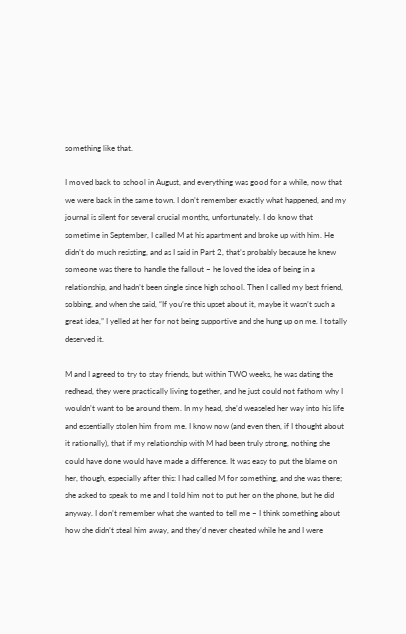something like that.

I moved back to school in August, and everything was good for a while, now that we were back in the same town. I don’t remember exactly what happened, and my journal is silent for several crucial months, unfortunately. I do know that sometime in September, I called M at his apartment and broke up with him. He didn’t do much resisting, and as I said in Part 2, that’s probably because he knew someone was there to handle the fallout – he loved the idea of being in a relationship, and hadn’t been single since high school. Then I called my best friend, sobbing, and when she said, “If you’re this upset about it, maybe it wasn’t such a great idea,” I yelled at her for not being supportive and she hung up on me. I totally deserved it.

M and I agreed to try to stay friends, but within TWO weeks, he was dating the redhead, they were practically living together, and he just could not fathom why I wouldn’t want to be around them. In my head, she’d weaseled her way into his life and essentially stolen him from me. I know now (and even then, if I thought about it rationally), that if my relationship with M had been truly strong, nothing she could have done would have made a difference. It was easy to put the blame on her, though, especially after this: I had called M for something, and she was there; she asked to speak to me and I told him not to put her on the phone, but he did anyway. I don’t remember what she wanted to tell me – I think something about how she didn’t steal him away, and they’d never cheated while he and I were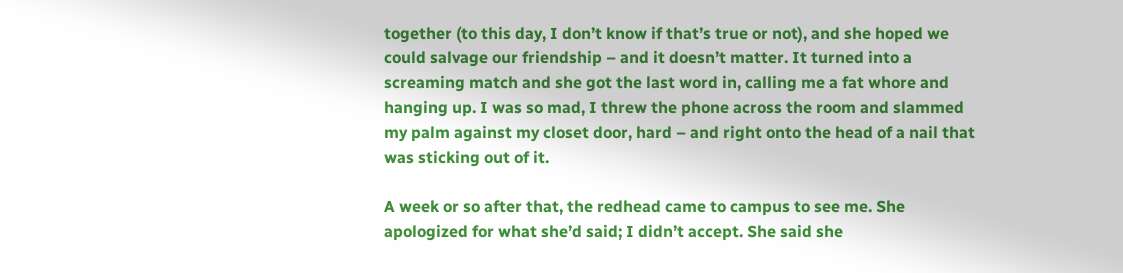together (to this day, I don’t know if that’s true or not), and she hoped we could salvage our friendship – and it doesn’t matter. It turned into a screaming match and she got the last word in, calling me a fat whore and hanging up. I was so mad, I threw the phone across the room and slammed my palm against my closet door, hard – and right onto the head of a nail that was sticking out of it.

A week or so after that, the redhead came to campus to see me. She apologized for what she’d said; I didn’t accept. She said she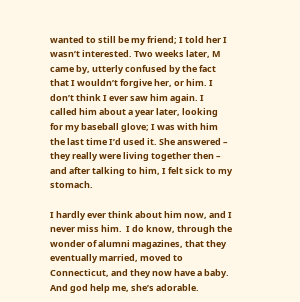wanted to still be my friend; I told her I wasn’t interested. Two weeks later, M came by, utterly confused by the fact that I wouldn’t forgive her, or him. I don’t think I ever saw him again. I called him about a year later, looking for my baseball glove; I was with him the last time I’d used it. She answered – they really were living together then – and after talking to him, I felt sick to my stomach.

I hardly ever think about him now, and I never miss him.  I do know, through the wonder of alumni magazines, that they eventually married, moved to Connecticut, and they now have a baby. And god help me, she’s adorable.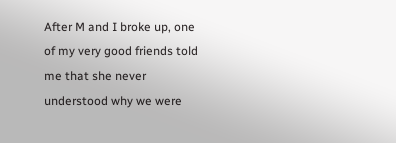After M and I broke up, one of my very good friends told me that she never understood why we were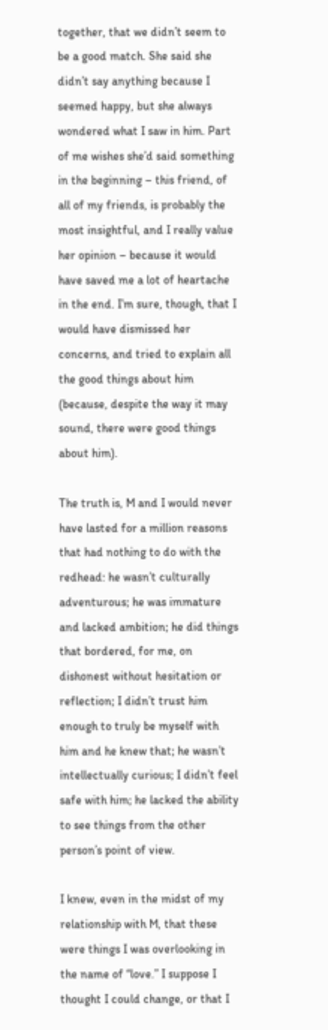together, that we didn’t seem to be a good match. She said she didn’t say anything because I seemed happy, but she always wondered what I saw in him. Part of me wishes she’d said something in the beginning – this friend, of all of my friends, is probably the most insightful, and I really value her opinion – because it would have saved me a lot of heartache in the end. I’m sure, though, that I would have dismissed her concerns, and tried to explain all the good things about him (because, despite the way it may sound, there were good things about him).

The truth is, M and I would never have lasted for a million reasons that had nothing to do with the redhead: he wasn’t culturally adventurous; he was immature and lacked ambition; he did things that bordered, for me, on dishonest without hesitation or reflection; I didn’t trust him enough to truly be myself with him and he knew that; he wasn’t intellectually curious; I didn’t feel safe with him; he lacked the ability to see things from the other person’s point of view.

I knew, even in the midst of my relationship with M, that these were things I was overlooking in the name of “love.” I suppose I thought I could change, or that I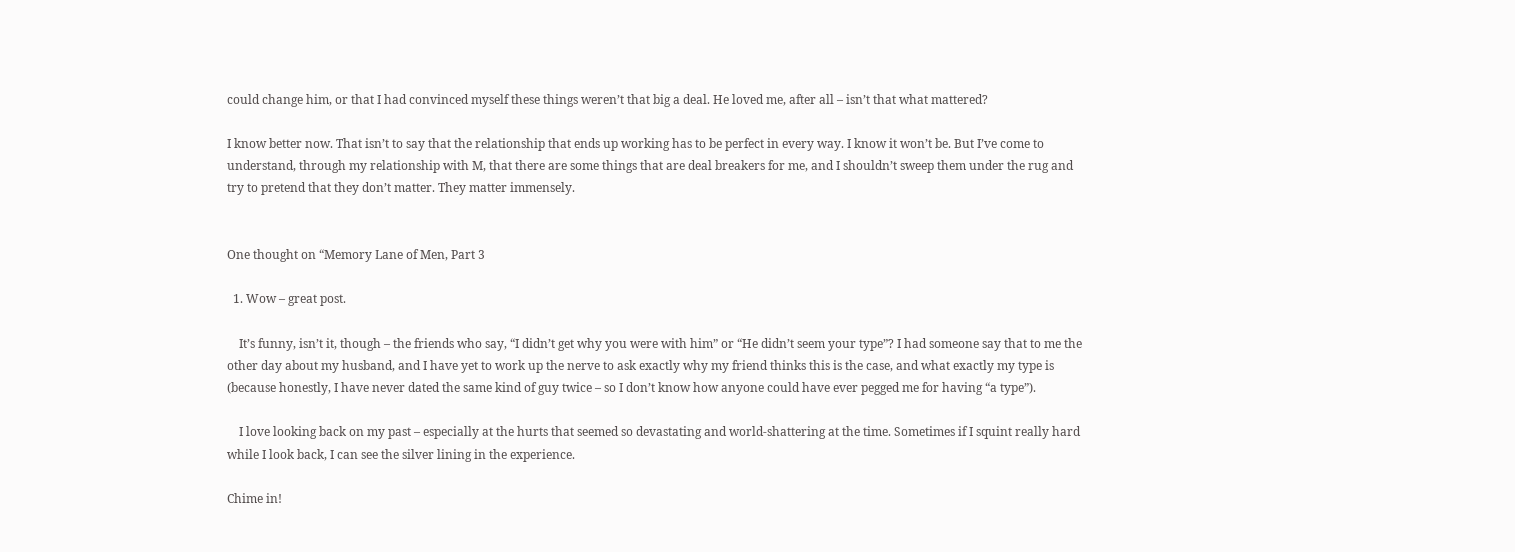could change him, or that I had convinced myself these things weren’t that big a deal. He loved me, after all – isn’t that what mattered?

I know better now. That isn’t to say that the relationship that ends up working has to be perfect in every way. I know it won’t be. But I’ve come to understand, through my relationship with M, that there are some things that are deal breakers for me, and I shouldn’t sweep them under the rug and try to pretend that they don’t matter. They matter immensely.


One thought on “Memory Lane of Men, Part 3

  1. Wow – great post.

    It’s funny, isn’t it, though – the friends who say, “I didn’t get why you were with him” or “He didn’t seem your type”? I had someone say that to me the other day about my husband, and I have yet to work up the nerve to ask exactly why my friend thinks this is the case, and what exactly my type is (because honestly, I have never dated the same kind of guy twice – so I don’t know how anyone could have ever pegged me for having “a type”).

    I love looking back on my past – especially at the hurts that seemed so devastating and world-shattering at the time. Sometimes if I squint really hard while I look back, I can see the silver lining in the experience.

Chime in!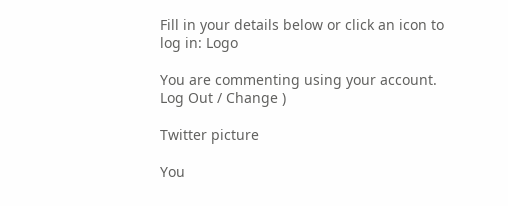Fill in your details below or click an icon to log in: Logo

You are commenting using your account. Log Out / Change )

Twitter picture

You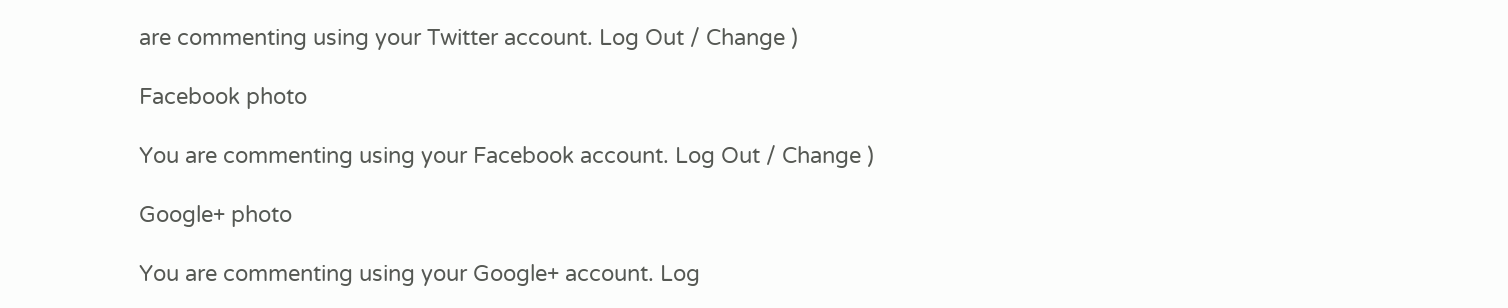are commenting using your Twitter account. Log Out / Change )

Facebook photo

You are commenting using your Facebook account. Log Out / Change )

Google+ photo

You are commenting using your Google+ account. Log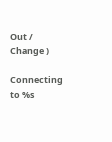Out / Change )

Connecting to %s